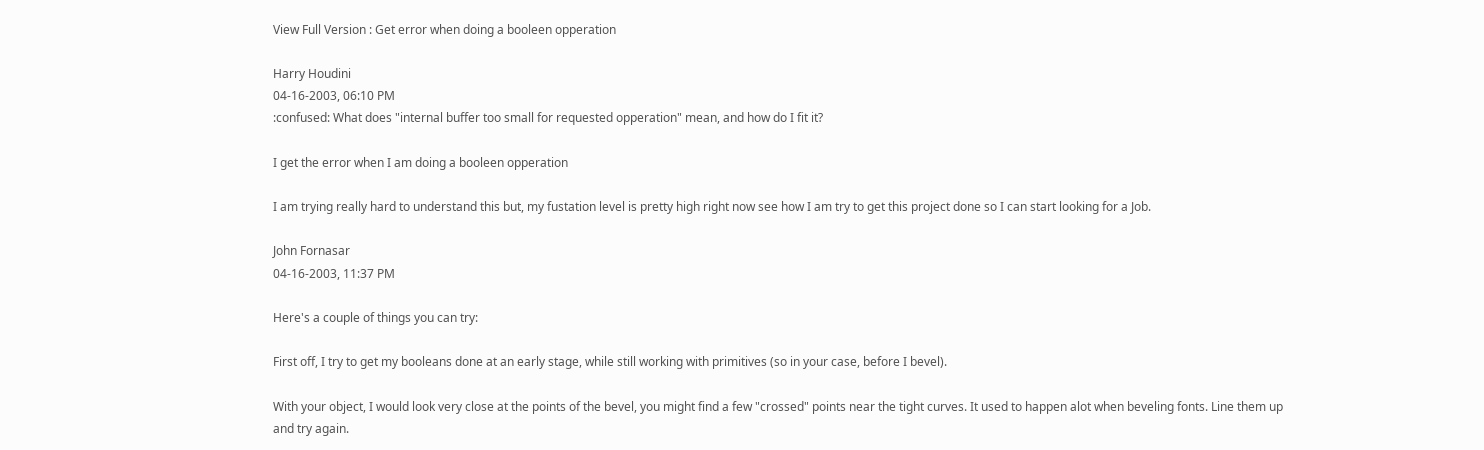View Full Version : Get error when doing a booleen opperation

Harry Houdini
04-16-2003, 06:10 PM
:confused: What does "internal buffer too small for requested opperation" mean, and how do I fit it?

I get the error when I am doing a booleen opperation

I am trying really hard to understand this but, my fustation level is pretty high right now see how I am try to get this project done so I can start looking for a Job.

John Fornasar
04-16-2003, 11:37 PM

Here's a couple of things you can try:

First off, I try to get my booleans done at an early stage, while still working with primitives (so in your case, before I bevel).

With your object, I would look very close at the points of the bevel, you might find a few "crossed" points near the tight curves. It used to happen alot when beveling fonts. Line them up and try again.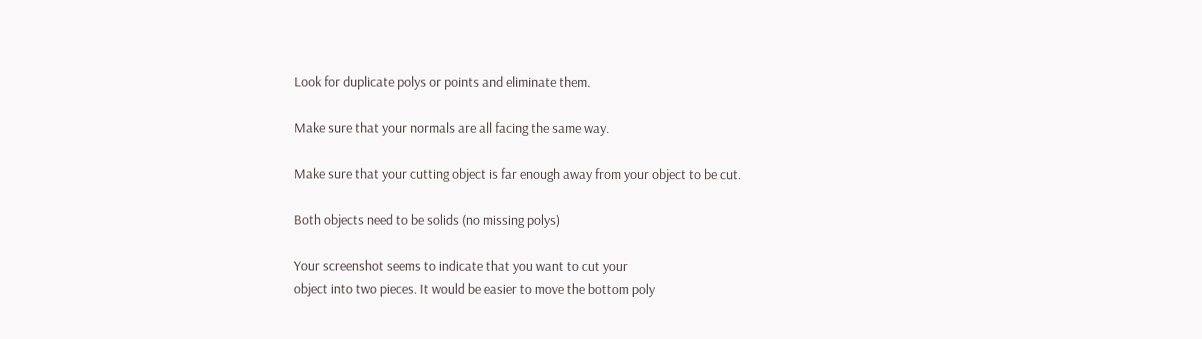Look for duplicate polys or points and eliminate them.

Make sure that your normals are all facing the same way.

Make sure that your cutting object is far enough away from your object to be cut.

Both objects need to be solids (no missing polys)

Your screenshot seems to indicate that you want to cut your
object into two pieces. It would be easier to move the bottom poly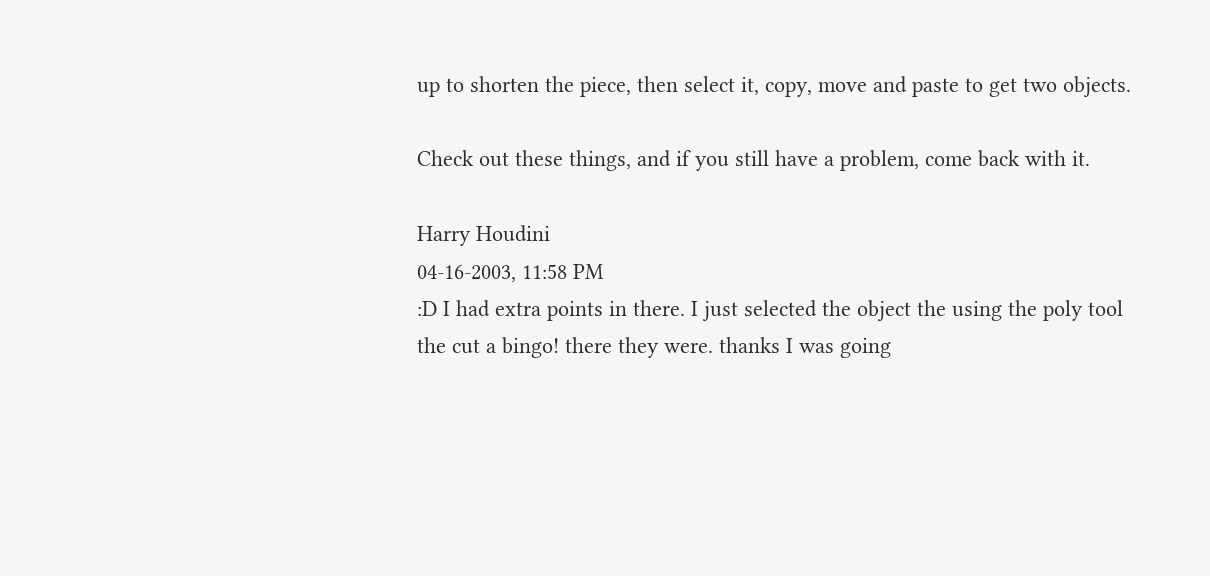up to shorten the piece, then select it, copy, move and paste to get two objects.

Check out these things, and if you still have a problem, come back with it.

Harry Houdini
04-16-2003, 11:58 PM
:D I had extra points in there. I just selected the object the using the poly tool the cut a bingo! there they were. thanks I was going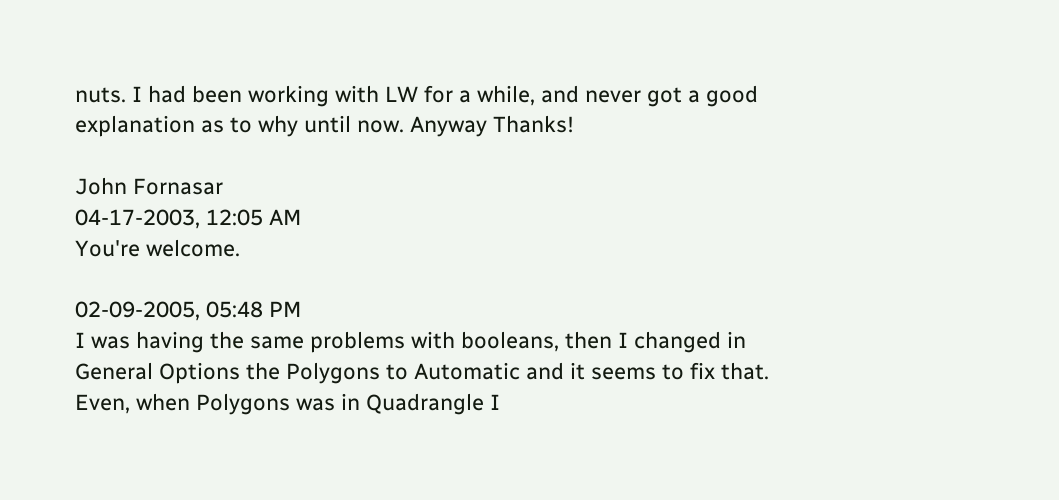nuts. I had been working with LW for a while, and never got a good explanation as to why until now. Anyway Thanks!

John Fornasar
04-17-2003, 12:05 AM
You're welcome.

02-09-2005, 05:48 PM
I was having the same problems with booleans, then I changed in General Options the Polygons to Automatic and it seems to fix that. Even, when Polygons was in Quadrangle I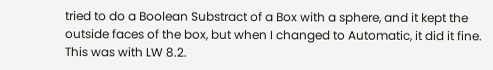tried to do a Boolean Substract of a Box with a sphere, and it kept the outside faces of the box, but when I changed to Automatic, it did it fine. This was with LW 8.2.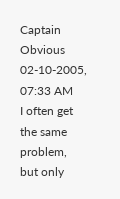Captain Obvious
02-10-2005, 07:33 AM
I often get the same problem, but only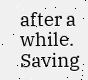after a while. Saving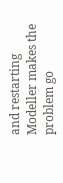and restarting Modeller makes the problem go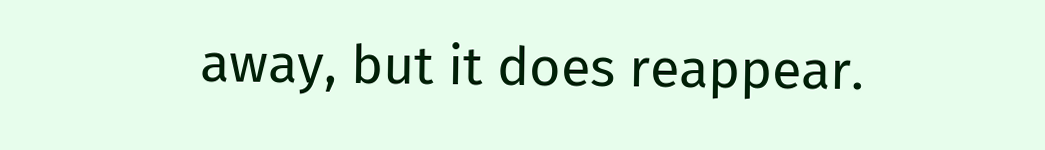away, but it does reappear.